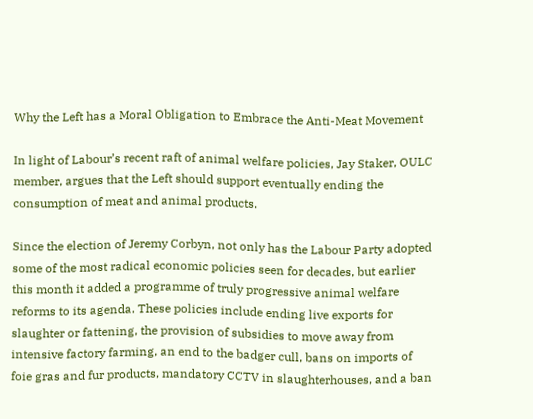Why the Left has a Moral Obligation to Embrace the Anti-Meat Movement

In light of Labour’s recent raft of animal welfare policies, Jay Staker, OULC member, argues that the Left should support eventually ending the consumption of meat and animal products.

Since the election of Jeremy Corbyn, not only has the Labour Party adopted some of the most radical economic policies seen for decades, but earlier this month it added a programme of truly progressive animal welfare reforms to its agenda. These policies include ending live exports for slaughter or fattening, the provision of subsidies to move away from intensive factory farming, an end to the badger cull, bans on imports of foie gras and fur products, mandatory CCTV in slaughterhouses, and a ban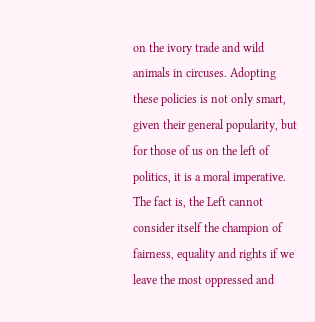on the ivory trade and wild animals in circuses. Adopting these policies is not only smart, given their general popularity, but for those of us on the left of politics, it is a moral imperative. The fact is, the Left cannot consider itself the champion of fairness, equality and rights if we leave the most oppressed and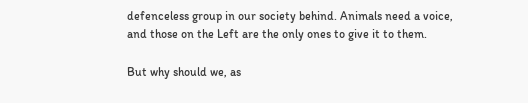defenceless group in our society behind. Animals need a voice, and those on the Left are the only ones to give it to them.

But why should we, as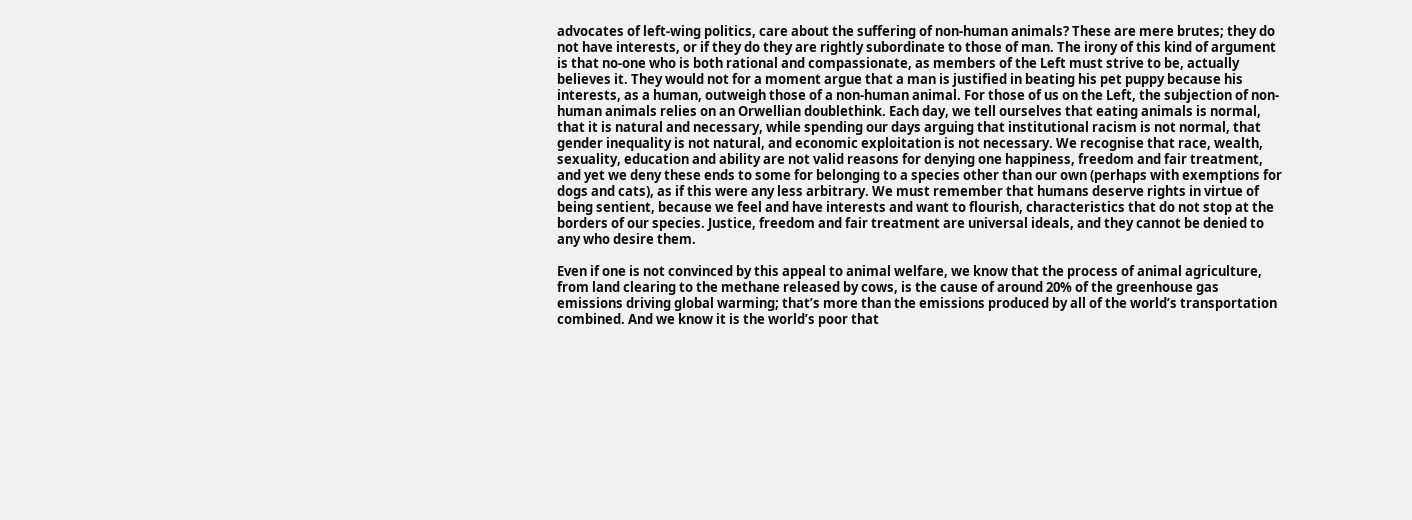advocates of left-wing politics, care about the suffering of non-human animals? These are mere brutes; they do not have interests, or if they do they are rightly subordinate to those of man. The irony of this kind of argument is that no-one who is both rational and compassionate, as members of the Left must strive to be, actually believes it. They would not for a moment argue that a man is justified in beating his pet puppy because his interests, as a human, outweigh those of a non-human animal. For those of us on the Left, the subjection of non-human animals relies on an Orwellian doublethink. Each day, we tell ourselves that eating animals is normal, that it is natural and necessary, while spending our days arguing that institutional racism is not normal, that gender inequality is not natural, and economic exploitation is not necessary. We recognise that race, wealth, sexuality, education and ability are not valid reasons for denying one happiness, freedom and fair treatment, and yet we deny these ends to some for belonging to a species other than our own (perhaps with exemptions for dogs and cats), as if this were any less arbitrary. We must remember that humans deserve rights in virtue of being sentient, because we feel and have interests and want to flourish, characteristics that do not stop at the borders of our species. Justice, freedom and fair treatment are universal ideals, and they cannot be denied to any who desire them.

Even if one is not convinced by this appeal to animal welfare, we know that the process of animal agriculture, from land clearing to the methane released by cows, is the cause of around 20% of the greenhouse gas emissions driving global warming; that’s more than the emissions produced by all of the world’s transportation combined. And we know it is the world’s poor that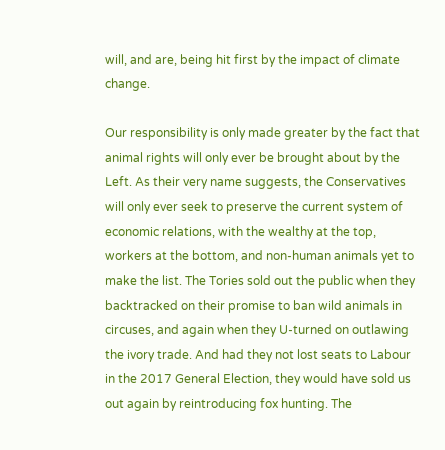will, and are, being hit first by the impact of climate change.

Our responsibility is only made greater by the fact that animal rights will only ever be brought about by the Left. As their very name suggests, the Conservatives will only ever seek to preserve the current system of economic relations, with the wealthy at the top, workers at the bottom, and non-human animals yet to make the list. The Tories sold out the public when they backtracked on their promise to ban wild animals in circuses, and again when they U-turned on outlawing the ivory trade. And had they not lost seats to Labour in the 2017 General Election, they would have sold us out again by reintroducing fox hunting. The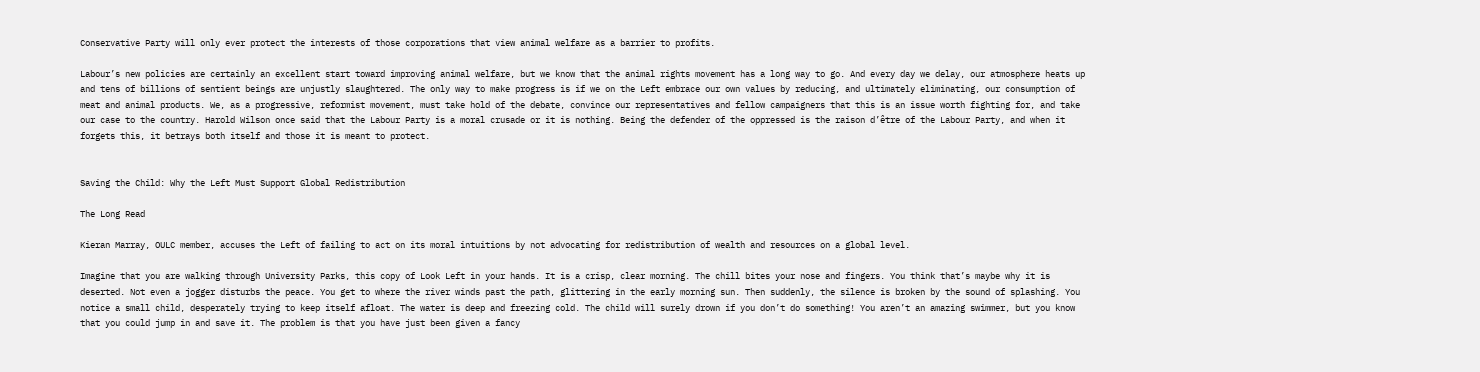Conservative Party will only ever protect the interests of those corporations that view animal welfare as a barrier to profits.

Labour’s new policies are certainly an excellent start toward improving animal welfare, but we know that the animal rights movement has a long way to go. And every day we delay, our atmosphere heats up and tens of billions of sentient beings are unjustly slaughtered. The only way to make progress is if we on the Left embrace our own values by reducing, and ultimately eliminating, our consumption of meat and animal products. We, as a progressive, reformist movement, must take hold of the debate, convince our representatives and fellow campaigners that this is an issue worth fighting for, and take our case to the country. Harold Wilson once said that the Labour Party is a moral crusade or it is nothing. Being the defender of the oppressed is the raison d’être of the Labour Party, and when it forgets this, it betrays both itself and those it is meant to protect.


Saving the Child: Why the Left Must Support Global Redistribution

The Long Read

Kieran Marray, OULC member, accuses the Left of failing to act on its moral intuitions by not advocating for redistribution of wealth and resources on a global level.

Imagine that you are walking through University Parks, this copy of Look Left in your hands. It is a crisp, clear morning. The chill bites your nose and fingers. You think that’s maybe why it is deserted. Not even a jogger disturbs the peace. You get to where the river winds past the path, glittering in the early morning sun. Then suddenly, the silence is broken by the sound of splashing. You notice a small child, desperately trying to keep itself afloat. The water is deep and freezing cold. The child will surely drown if you don’t do something! You aren’t an amazing swimmer, but you know that you could jump in and save it. The problem is that you have just been given a fancy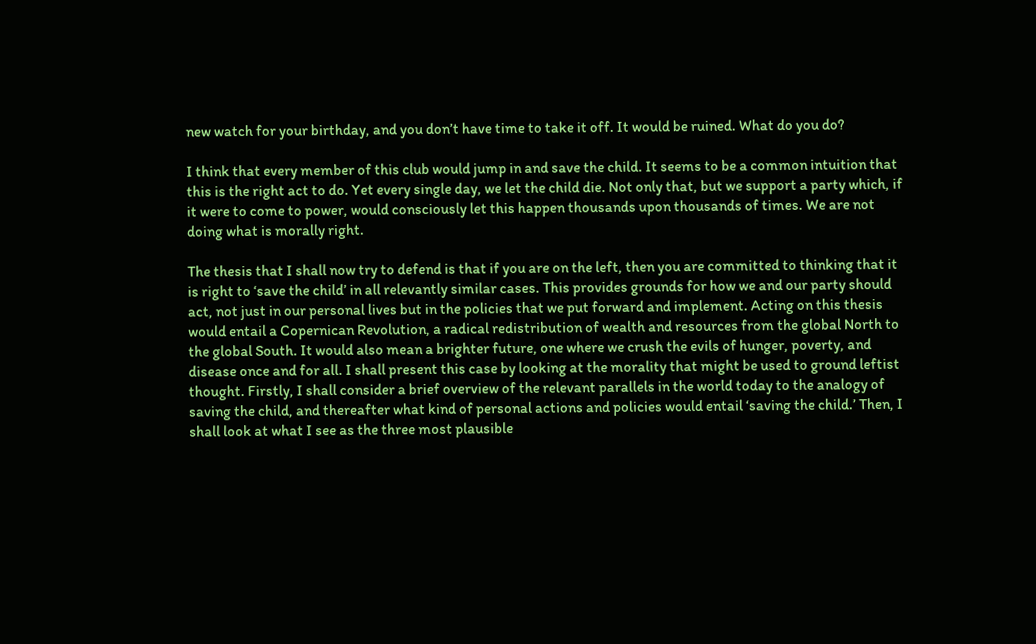new watch for your birthday, and you don’t have time to take it off. It would be ruined. What do you do?

I think that every member of this club would jump in and save the child. It seems to be a common intuition that this is the right act to do. Yet every single day, we let the child die. Not only that, but we support a party which, if it were to come to power, would consciously let this happen thousands upon thousands of times. We are not doing what is morally right.

The thesis that I shall now try to defend is that if you are on the left, then you are committed to thinking that it is right to ‘save the child’ in all relevantly similar cases. This provides grounds for how we and our party should act, not just in our personal lives but in the policies that we put forward and implement. Acting on this thesis would entail a Copernican Revolution, a radical redistribution of wealth and resources from the global North to the global South. It would also mean a brighter future, one where we crush the evils of hunger, poverty, and disease once and for all. I shall present this case by looking at the morality that might be used to ground leftist thought. Firstly, I shall consider a brief overview of the relevant parallels in the world today to the analogy of saving the child, and thereafter what kind of personal actions and policies would entail ‘saving the child.’ Then, I shall look at what I see as the three most plausible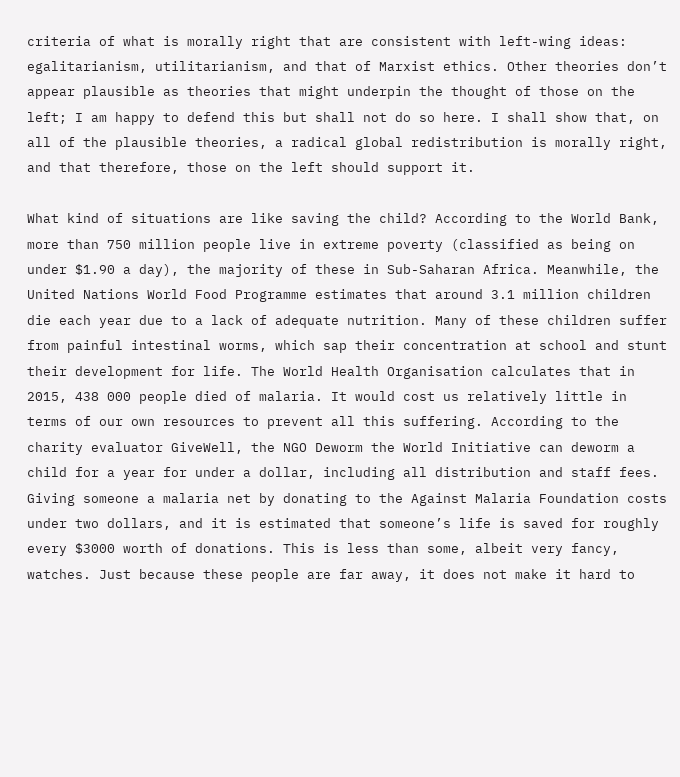criteria of what is morally right that are consistent with left-wing ideas: egalitarianism, utilitarianism, and that of Marxist ethics. Other theories don’t appear plausible as theories that might underpin the thought of those on the left; I am happy to defend this but shall not do so here. I shall show that, on all of the plausible theories, a radical global redistribution is morally right, and that therefore, those on the left should support it.

What kind of situations are like saving the child? According to the World Bank, more than 750 million people live in extreme poverty (classified as being on under $1.90 a day), the majority of these in Sub-Saharan Africa. Meanwhile, the United Nations World Food Programme estimates that around 3.1 million children die each year due to a lack of adequate nutrition. Many of these children suffer from painful intestinal worms, which sap their concentration at school and stunt their development for life. The World Health Organisation calculates that in 2015, 438 000 people died of malaria. It would cost us relatively little in terms of our own resources to prevent all this suffering. According to the charity evaluator GiveWell, the NGO Deworm the World Initiative can deworm a child for a year for under a dollar, including all distribution and staff fees. Giving someone a malaria net by donating to the Against Malaria Foundation costs under two dollars, and it is estimated that someone’s life is saved for roughly every $3000 worth of donations. This is less than some, albeit very fancy, watches. Just because these people are far away, it does not make it hard to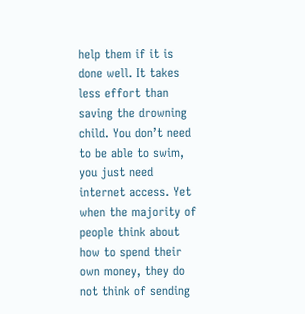help them if it is done well. It takes less effort than saving the drowning child. You don’t need to be able to swim, you just need internet access. Yet when the majority of people think about how to spend their own money, they do not think of sending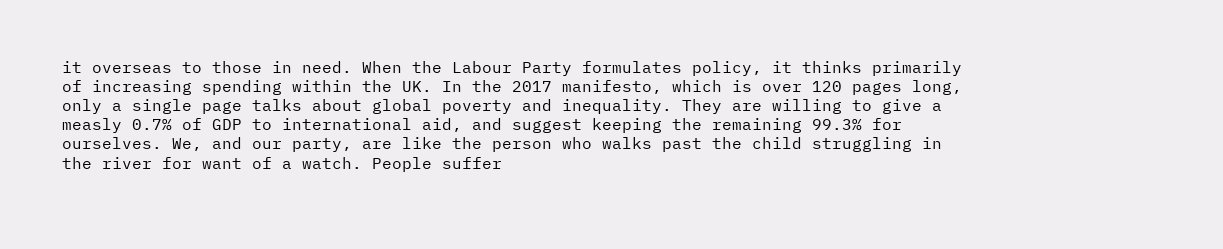it overseas to those in need. When the Labour Party formulates policy, it thinks primarily of increasing spending within the UK. In the 2017 manifesto, which is over 120 pages long, only a single page talks about global poverty and inequality. They are willing to give a measly 0.7% of GDP to international aid, and suggest keeping the remaining 99.3% for ourselves. We, and our party, are like the person who walks past the child struggling in the river for want of a watch. People suffer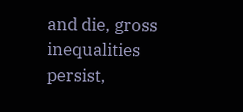and die, gross inequalities persist,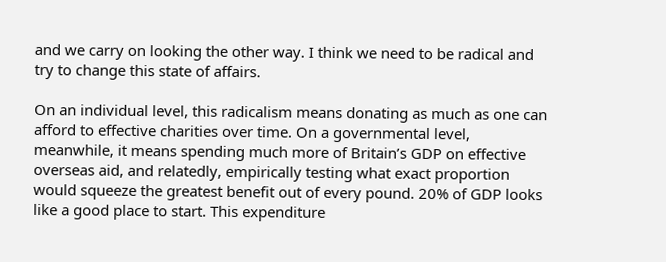and we carry on looking the other way. I think we need to be radical and try to change this state of affairs.

On an individual level, this radicalism means donating as much as one can afford to effective charities over time. On a governmental level, meanwhile, it means spending much more of Britain’s GDP on effective overseas aid, and relatedly, empirically testing what exact proportion would squeeze the greatest benefit out of every pound. 20% of GDP looks like a good place to start. This expenditure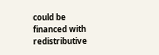could be financed with redistributive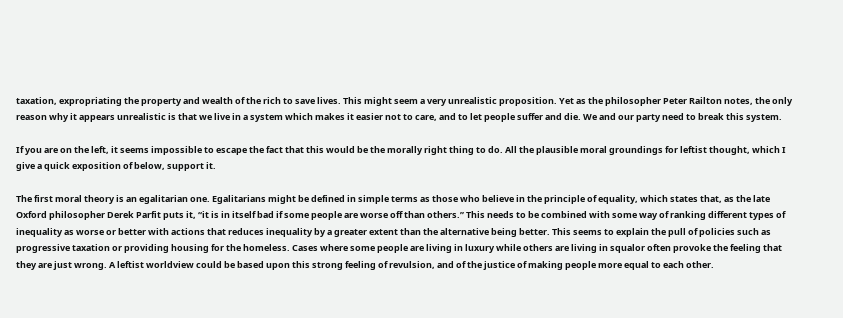taxation, expropriating the property and wealth of the rich to save lives. This might seem a very unrealistic proposition. Yet as the philosopher Peter Railton notes, the only reason why it appears unrealistic is that we live in a system which makes it easier not to care, and to let people suffer and die. We and our party need to break this system.

If you are on the left, it seems impossible to escape the fact that this would be the morally right thing to do. All the plausible moral groundings for leftist thought, which I give a quick exposition of below, support it.

The first moral theory is an egalitarian one. Egalitarians might be defined in simple terms as those who believe in the principle of equality, which states that, as the late Oxford philosopher Derek Parfit puts it, “it is in itself bad if some people are worse off than others.” This needs to be combined with some way of ranking different types of inequality as worse or better with actions that reduces inequality by a greater extent than the alternative being better. This seems to explain the pull of policies such as progressive taxation or providing housing for the homeless. Cases where some people are living in luxury while others are living in squalor often provoke the feeling that they are just wrong. A leftist worldview could be based upon this strong feeling of revulsion, and of the justice of making people more equal to each other.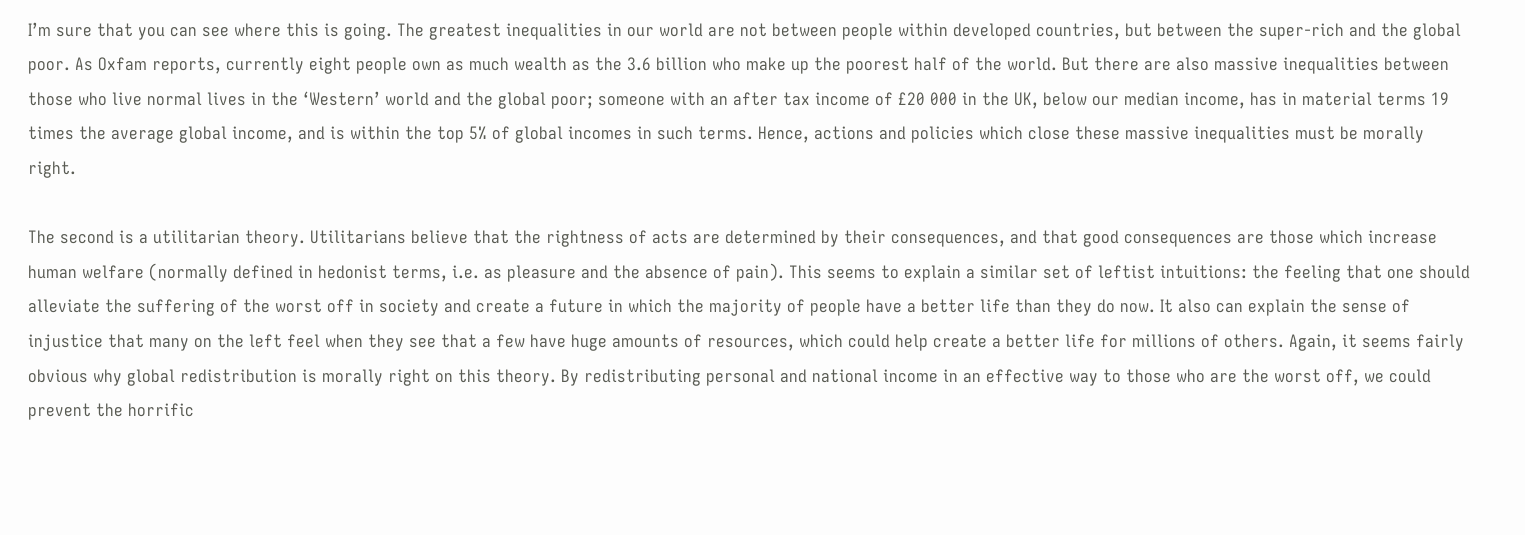I’m sure that you can see where this is going. The greatest inequalities in our world are not between people within developed countries, but between the super-rich and the global poor. As Oxfam reports, currently eight people own as much wealth as the 3.6 billion who make up the poorest half of the world. But there are also massive inequalities between those who live normal lives in the ‘Western’ world and the global poor; someone with an after tax income of £20 000 in the UK, below our median income, has in material terms 19 times the average global income, and is within the top 5% of global incomes in such terms. Hence, actions and policies which close these massive inequalities must be morally right.

The second is a utilitarian theory. Utilitarians believe that the rightness of acts are determined by their consequences, and that good consequences are those which increase human welfare (normally defined in hedonist terms, i.e. as pleasure and the absence of pain). This seems to explain a similar set of leftist intuitions: the feeling that one should alleviate the suffering of the worst off in society and create a future in which the majority of people have a better life than they do now. It also can explain the sense of injustice that many on the left feel when they see that a few have huge amounts of resources, which could help create a better life for millions of others. Again, it seems fairly obvious why global redistribution is morally right on this theory. By redistributing personal and national income in an effective way to those who are the worst off, we could prevent the horrific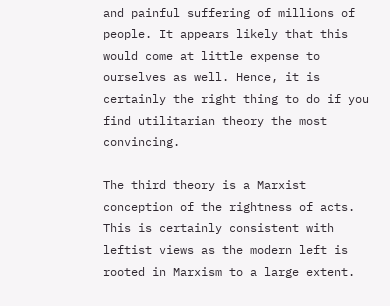and painful suffering of millions of people. It appears likely that this would come at little expense to ourselves as well. Hence, it is certainly the right thing to do if you find utilitarian theory the most convincing.

The third theory is a Marxist conception of the rightness of acts. This is certainly consistent with leftist views as the modern left is rooted in Marxism to a large extent.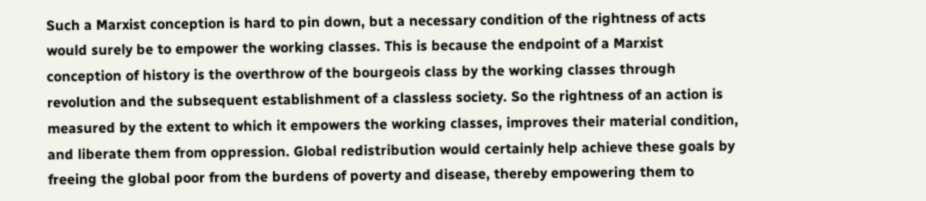Such a Marxist conception is hard to pin down, but a necessary condition of the rightness of acts would surely be to empower the working classes. This is because the endpoint of a Marxist conception of history is the overthrow of the bourgeois class by the working classes through revolution and the subsequent establishment of a classless society. So the rightness of an action is measured by the extent to which it empowers the working classes, improves their material condition, and liberate them from oppression. Global redistribution would certainly help achieve these goals by freeing the global poor from the burdens of poverty and disease, thereby empowering them to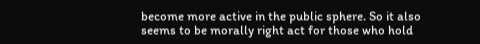become more active in the public sphere. So it also seems to be morally right act for those who hold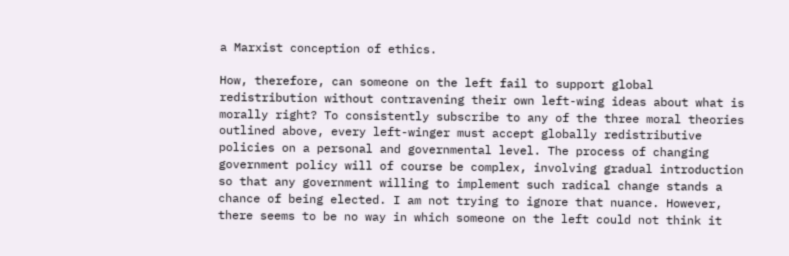a Marxist conception of ethics.

How, therefore, can someone on the left fail to support global redistribution without contravening their own left-wing ideas about what is morally right? To consistently subscribe to any of the three moral theories outlined above, every left-winger must accept globally redistributive policies on a personal and governmental level. The process of changing government policy will of course be complex, involving gradual introduction so that any government willing to implement such radical change stands a chance of being elected. I am not trying to ignore that nuance. However, there seems to be no way in which someone on the left could not think it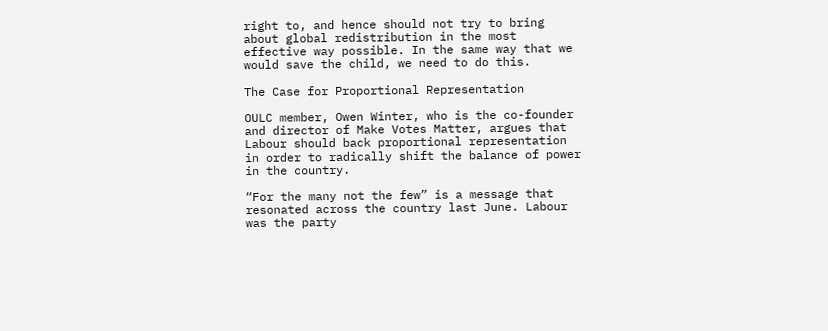right to, and hence should not try to bring about global redistribution in the most effective way possible. In the same way that we would save the child, we need to do this.

The Case for Proportional Representation

OULC member, Owen Winter, who is the co-founder and director of Make Votes Matter, argues that Labour should back proportional representation in order to radically shift the balance of power in the country.

“For the many not the few” is a message that resonated across the country last June. Labour was the party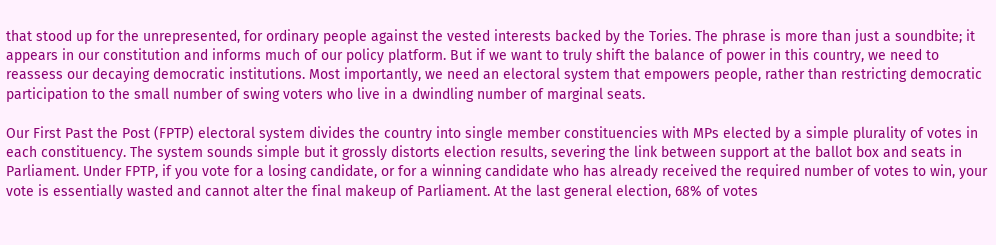that stood up for the unrepresented, for ordinary people against the vested interests backed by the Tories. The phrase is more than just a soundbite; it appears in our constitution and informs much of our policy platform. But if we want to truly shift the balance of power in this country, we need to reassess our decaying democratic institutions. Most importantly, we need an electoral system that empowers people, rather than restricting democratic participation to the small number of swing voters who live in a dwindling number of marginal seats.

Our First Past the Post (FPTP) electoral system divides the country into single member constituencies with MPs elected by a simple plurality of votes in each constituency. The system sounds simple but it grossly distorts election results, severing the link between support at the ballot box and seats in Parliament. Under FPTP, if you vote for a losing candidate, or for a winning candidate who has already received the required number of votes to win, your vote is essentially wasted and cannot alter the final makeup of Parliament. At the last general election, 68% of votes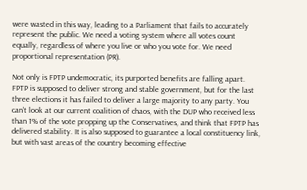were wasted in this way, leading to a Parliament that fails to accurately represent the public. We need a voting system where all votes count equally, regardless of where you live or who you vote for. We need proportional representation (PR).

Not only is FPTP undemocratic, its purported benefits are falling apart. FPTP is supposed to deliver strong and stable government, but for the last three elections it has failed to deliver a large majority to any party. You can’t look at our current coalition of chaos, with the DUP who received less than 1% of the vote propping up the Conservatives, and think that FPTP has delivered stability. It is also supposed to guarantee a local constituency link, but with vast areas of the country becoming effective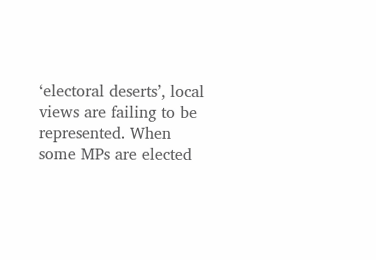‘electoral deserts’, local views are failing to be represented. When some MPs are elected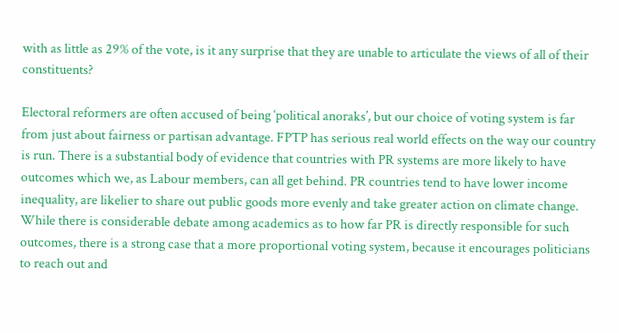with as little as 29% of the vote, is it any surprise that they are unable to articulate the views of all of their constituents?

Electoral reformers are often accused of being ‘political anoraks’, but our choice of voting system is far from just about fairness or partisan advantage. FPTP has serious real world effects on the way our country is run. There is a substantial body of evidence that countries with PR systems are more likely to have outcomes which we, as Labour members, can all get behind. PR countries tend to have lower income inequality, are likelier to share out public goods more evenly and take greater action on climate change. While there is considerable debate among academics as to how far PR is directly responsible for such outcomes, there is a strong case that a more proportional voting system, because it encourages politicians to reach out and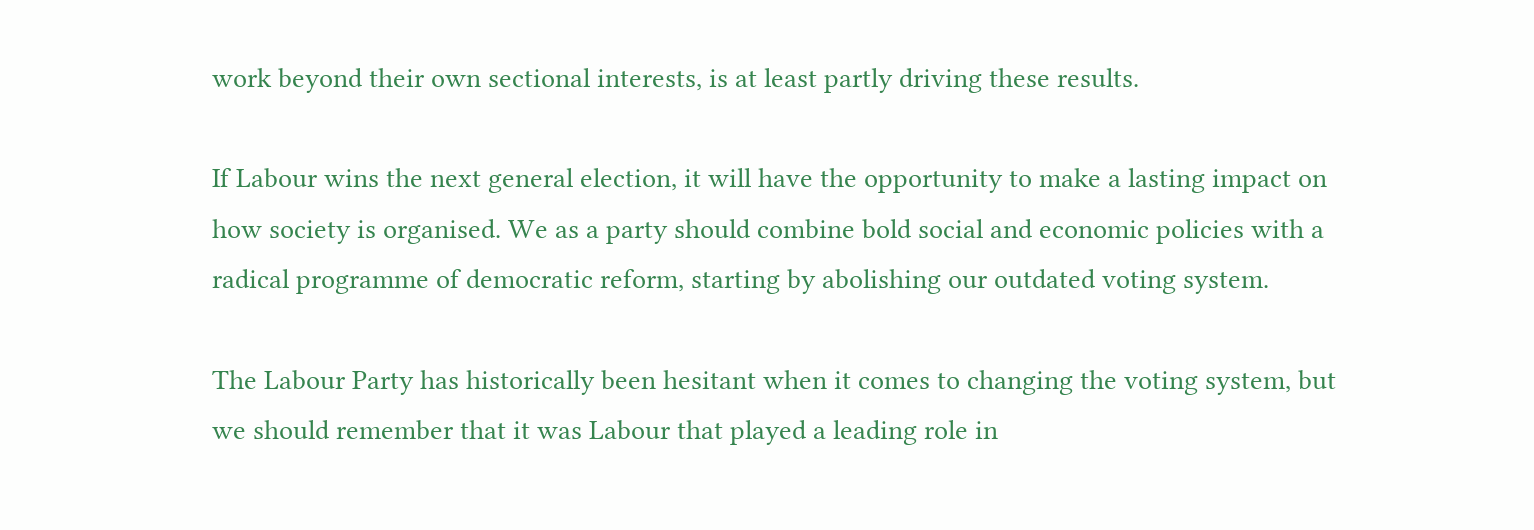work beyond their own sectional interests, is at least partly driving these results.

If Labour wins the next general election, it will have the opportunity to make a lasting impact on how society is organised. We as a party should combine bold social and economic policies with a radical programme of democratic reform, starting by abolishing our outdated voting system.

The Labour Party has historically been hesitant when it comes to changing the voting system, but we should remember that it was Labour that played a leading role in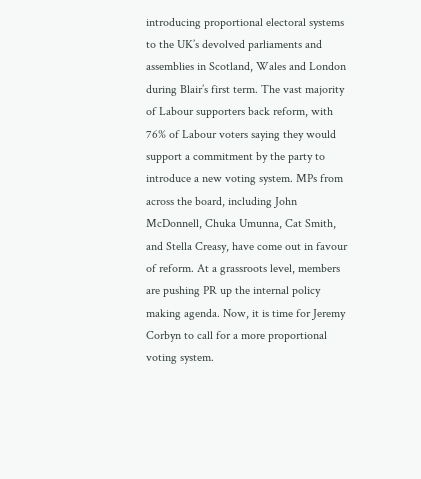introducing proportional electoral systems to the UK’s devolved parliaments and assemblies in Scotland, Wales and London during Blair’s first term. The vast majority of Labour supporters back reform, with 76% of Labour voters saying they would support a commitment by the party to introduce a new voting system. MPs from across the board, including John McDonnell, Chuka Umunna, Cat Smith, and Stella Creasy, have come out in favour of reform. At a grassroots level, members are pushing PR up the internal policy making agenda. Now, it is time for Jeremy Corbyn to call for a more proportional voting system.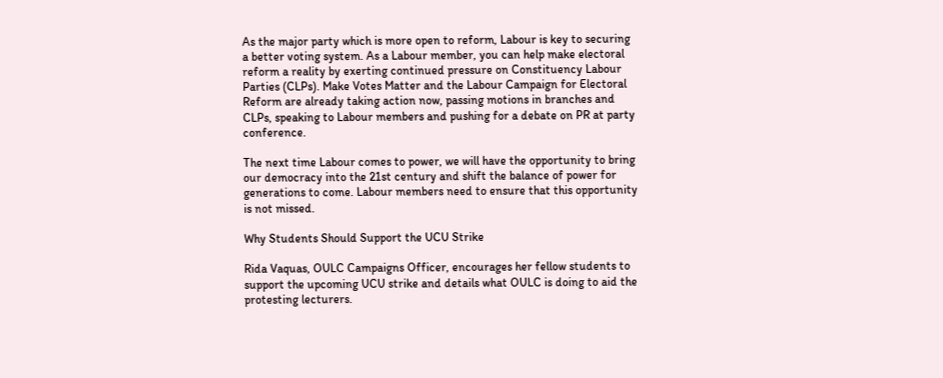As the major party which is more open to reform, Labour is key to securing a better voting system. As a Labour member, you can help make electoral reform a reality by exerting continued pressure on Constituency Labour Parties (CLPs). Make Votes Matter and the Labour Campaign for Electoral Reform are already taking action now, passing motions in branches and CLPs, speaking to Labour members and pushing for a debate on PR at party conference.

The next time Labour comes to power, we will have the opportunity to bring our democracy into the 21st century and shift the balance of power for generations to come. Labour members need to ensure that this opportunity is not missed.

Why Students Should Support the UCU Strike

Rida Vaquas, OULC Campaigns Officer, encourages her fellow students to support the upcoming UCU strike and details what OULC is doing to aid the protesting lecturers.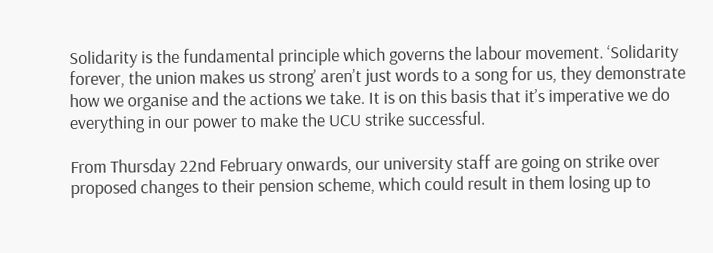Solidarity is the fundamental principle which governs the labour movement. ‘Solidarity forever, the union makes us strong’ aren’t just words to a song for us, they demonstrate how we organise and the actions we take. It is on this basis that it’s imperative we do everything in our power to make the UCU strike successful.

From Thursday 22nd February onwards, our university staff are going on strike over proposed changes to their pension scheme, which could result in them losing up to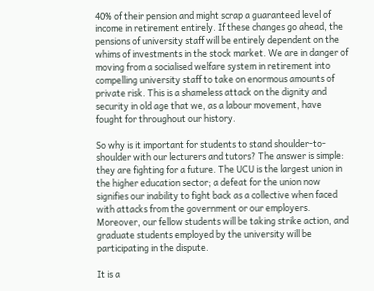40% of their pension and might scrap a guaranteed level of income in retirement entirely. If these changes go ahead, the pensions of university staff will be entirely dependent on the whims of investments in the stock market. We are in danger of moving from a socialised welfare system in retirement into compelling university staff to take on enormous amounts of private risk. This is a shameless attack on the dignity and security in old age that we, as a labour movement, have fought for throughout our history.

So why is it important for students to stand shoulder-to-shoulder with our lecturers and tutors? The answer is simple: they are fighting for a future. The UCU is the largest union in the higher education sector; a defeat for the union now signifies our inability to fight back as a collective when faced with attacks from the government or our employers. Moreover, our fellow students will be taking strike action, and graduate students employed by the university will be participating in the dispute.

It is a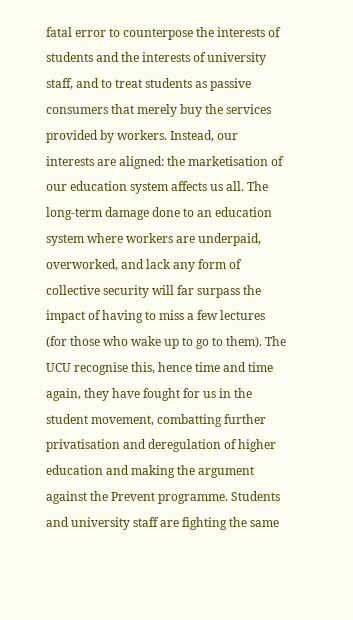fatal error to counterpose the interests of students and the interests of university staff, and to treat students as passive consumers that merely buy the services provided by workers. Instead, our interests are aligned: the marketisation of our education system affects us all. The long-term damage done to an education system where workers are underpaid, overworked, and lack any form of collective security will far surpass the impact of having to miss a few lectures (for those who wake up to go to them). The UCU recognise this, hence time and time again, they have fought for us in the student movement, combatting further privatisation and deregulation of higher education and making the argument against the Prevent programme. Students and university staff are fighting the same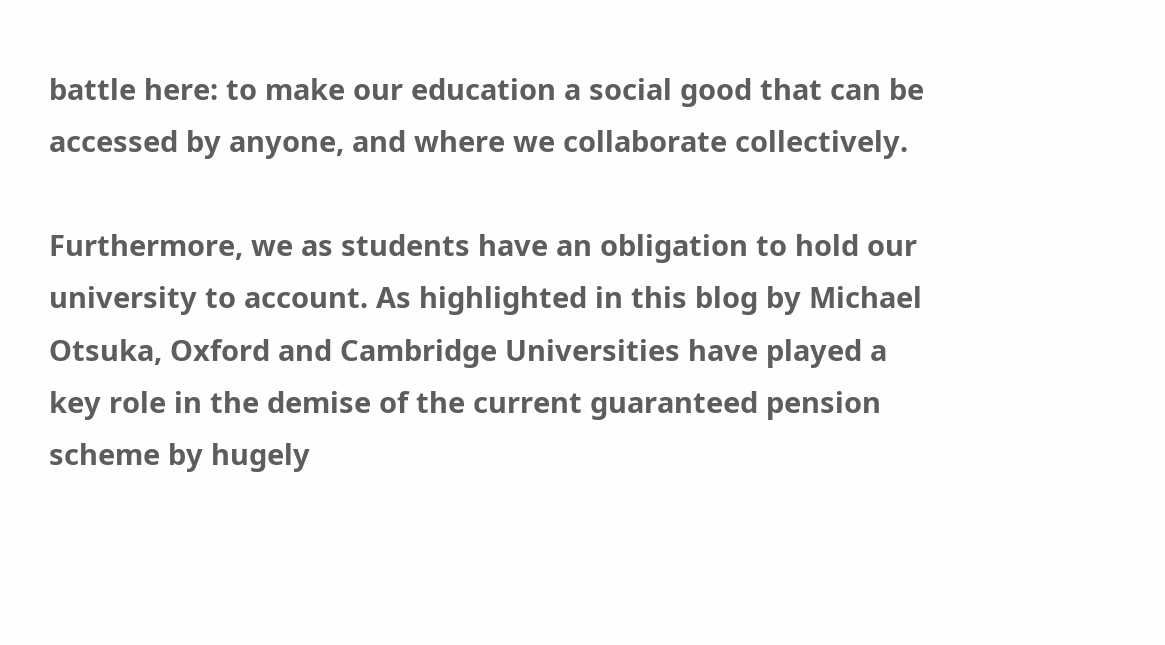battle here: to make our education a social good that can be accessed by anyone, and where we collaborate collectively.

Furthermore, we as students have an obligation to hold our university to account. As highlighted in this blog by Michael Otsuka, Oxford and Cambridge Universities have played a key role in the demise of the current guaranteed pension scheme by hugely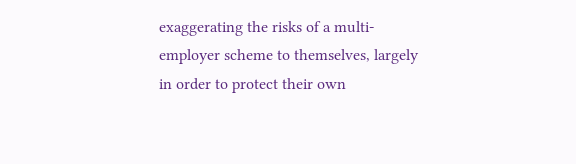exaggerating the risks of a multi-employer scheme to themselves, largely in order to protect their own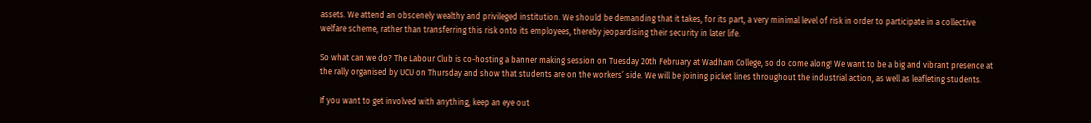assets. We attend an obscenely wealthy and privileged institution. We should be demanding that it takes, for its part, a very minimal level of risk in order to participate in a collective welfare scheme, rather than transferring this risk onto its employees, thereby jeopardising their security in later life.

So what can we do? The Labour Club is co-hosting a banner making session on Tuesday 20th February at Wadham College, so do come along! We want to be a big and vibrant presence at the rally organised by UCU on Thursday and show that students are on the workers’ side. We will be joining picket lines throughout the industrial action, as well as leafleting students.

If you want to get involved with anything, keep an eye out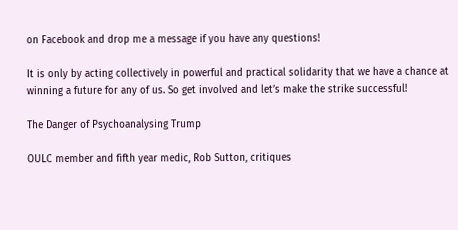on Facebook and drop me a message if you have any questions!

It is only by acting collectively in powerful and practical solidarity that we have a chance at winning a future for any of us. So get involved and let’s make the strike successful!

The Danger of Psychoanalysing Trump

OULC member and fifth year medic, Rob Sutton, critiques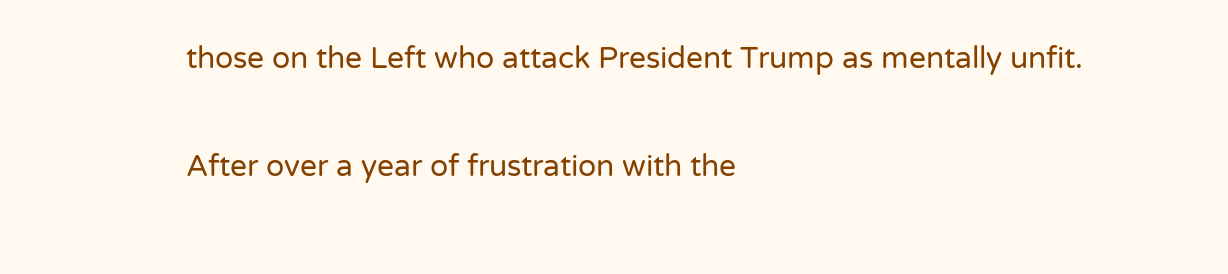those on the Left who attack President Trump as mentally unfit.

After over a year of frustration with the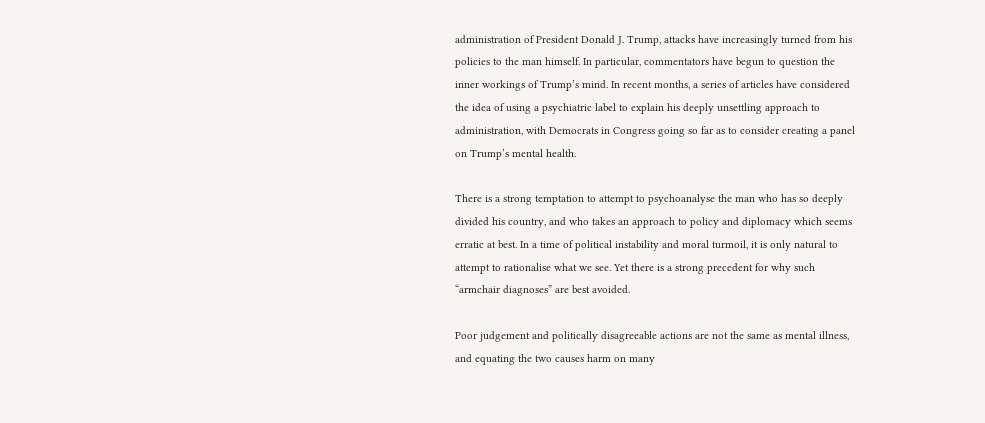administration of President Donald J. Trump, attacks have increasingly turned from his policies to the man himself. In particular, commentators have begun to question the inner workings of Trump’s mind. In recent months, a series of articles have considered the idea of using a psychiatric label to explain his deeply unsettling approach to administration, with Democrats in Congress going so far as to consider creating a panel on Trump’s mental health.

There is a strong temptation to attempt to psychoanalyse the man who has so deeply divided his country, and who takes an approach to policy and diplomacy which seems erratic at best. In a time of political instability and moral turmoil, it is only natural to attempt to rationalise what we see. Yet there is a strong precedent for why such “armchair diagnoses” are best avoided.

Poor judgement and politically disagreeable actions are not the same as mental illness, and equating the two causes harm on many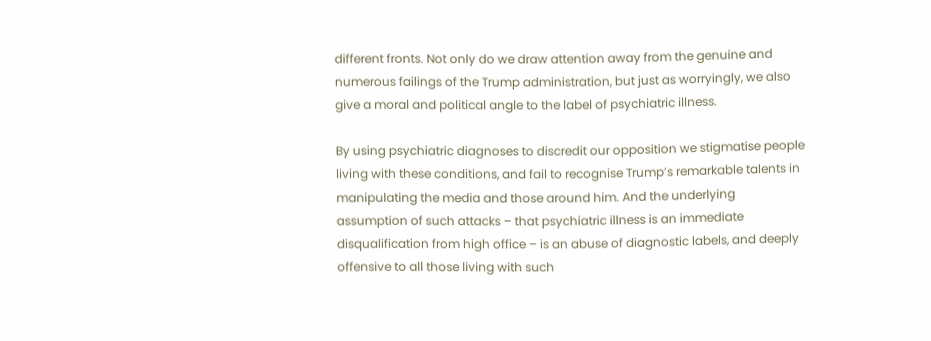different fronts. Not only do we draw attention away from the genuine and numerous failings of the Trump administration, but just as worryingly, we also give a moral and political angle to the label of psychiatric illness.

By using psychiatric diagnoses to discredit our opposition we stigmatise people living with these conditions, and fail to recognise Trump’s remarkable talents in manipulating the media and those around him. And the underlying assumption of such attacks – that psychiatric illness is an immediate disqualification from high office – is an abuse of diagnostic labels, and deeply offensive to all those living with such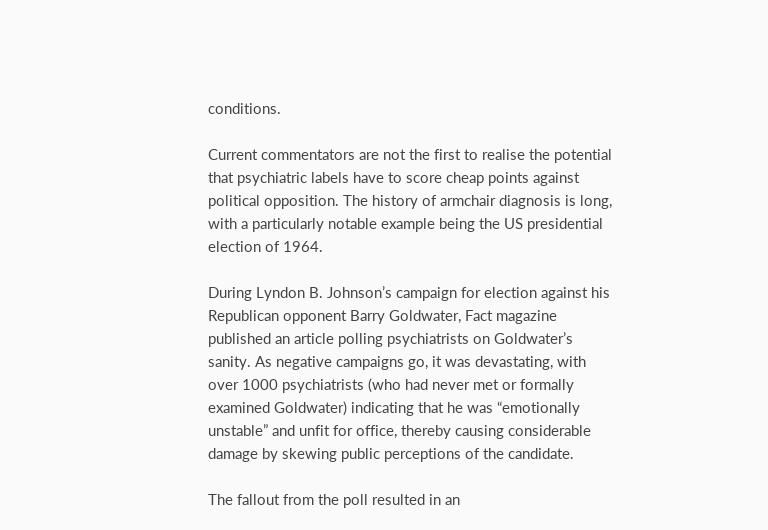conditions.

Current commentators are not the first to realise the potential that psychiatric labels have to score cheap points against political opposition. The history of armchair diagnosis is long, with a particularly notable example being the US presidential election of 1964.

During Lyndon B. Johnson’s campaign for election against his Republican opponent Barry Goldwater, Fact magazine published an article polling psychiatrists on Goldwater’s sanity. As negative campaigns go, it was devastating, with over 1000 psychiatrists (who had never met or formally examined Goldwater) indicating that he was “emotionally unstable” and unfit for office, thereby causing considerable damage by skewing public perceptions of the candidate.

The fallout from the poll resulted in an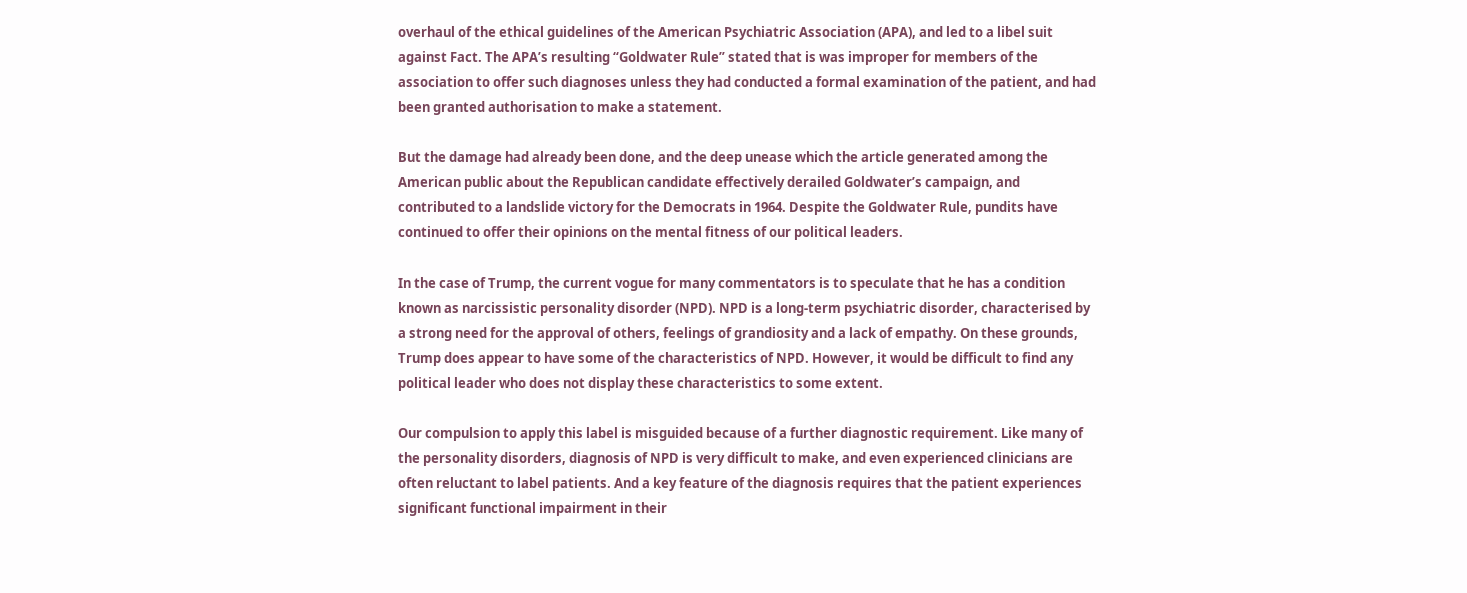overhaul of the ethical guidelines of the American Psychiatric Association (APA), and led to a libel suit against Fact. The APA’s resulting “Goldwater Rule” stated that is was improper for members of the association to offer such diagnoses unless they had conducted a formal examination of the patient, and had been granted authorisation to make a statement.

But the damage had already been done, and the deep unease which the article generated among the American public about the Republican candidate effectively derailed Goldwater’s campaign, and contributed to a landslide victory for the Democrats in 1964. Despite the Goldwater Rule, pundits have continued to offer their opinions on the mental fitness of our political leaders.

In the case of Trump, the current vogue for many commentators is to speculate that he has a condition known as narcissistic personality disorder (NPD). NPD is a long-term psychiatric disorder, characterised by a strong need for the approval of others, feelings of grandiosity and a lack of empathy. On these grounds, Trump does appear to have some of the characteristics of NPD. However, it would be difficult to find any political leader who does not display these characteristics to some extent.

Our compulsion to apply this label is misguided because of a further diagnostic requirement. Like many of the personality disorders, diagnosis of NPD is very difficult to make, and even experienced clinicians are often reluctant to label patients. And a key feature of the diagnosis requires that the patient experiences significant functional impairment in their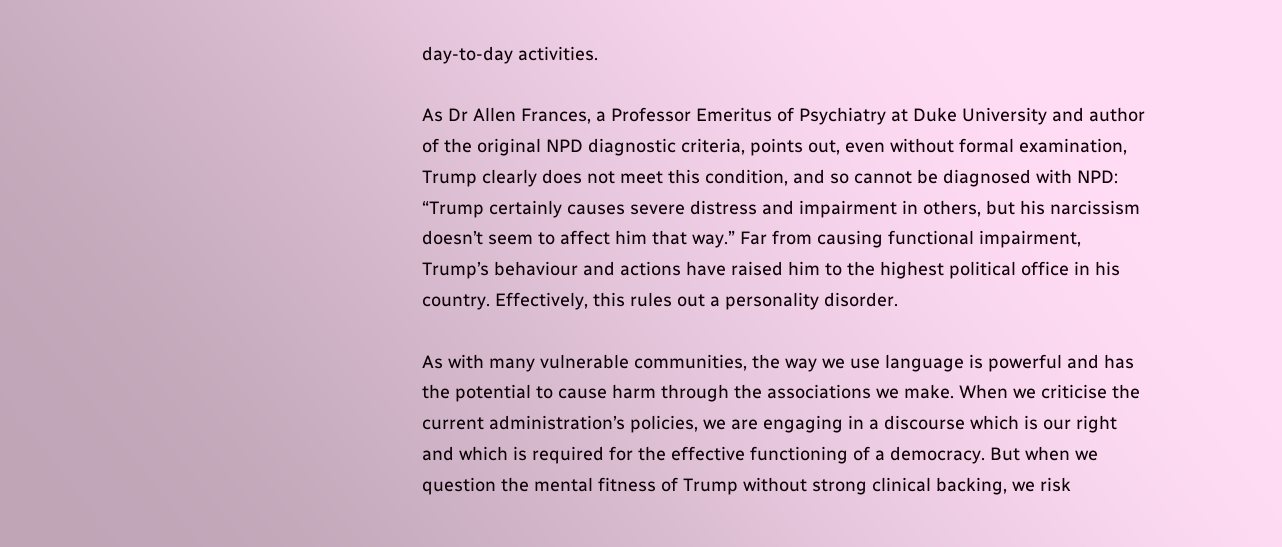day-to-day activities.

As Dr Allen Frances, a Professor Emeritus of Psychiatry at Duke University and author of the original NPD diagnostic criteria, points out, even without formal examination, Trump clearly does not meet this condition, and so cannot be diagnosed with NPD: “Trump certainly causes severe distress and impairment in others, but his narcissism doesn’t seem to affect him that way.” Far from causing functional impairment, Trump’s behaviour and actions have raised him to the highest political office in his country. Effectively, this rules out a personality disorder.

As with many vulnerable communities, the way we use language is powerful and has the potential to cause harm through the associations we make. When we criticise the current administration’s policies, we are engaging in a discourse which is our right and which is required for the effective functioning of a democracy. But when we question the mental fitness of Trump without strong clinical backing, we risk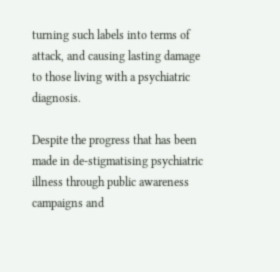turning such labels into terms of attack, and causing lasting damage to those living with a psychiatric diagnosis.

Despite the progress that has been made in de-stigmatising psychiatric illness through public awareness campaigns and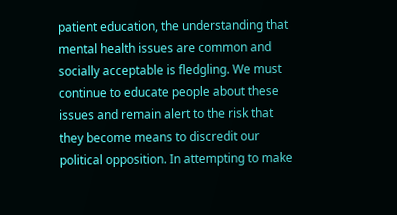patient education, the understanding that mental health issues are common and socially acceptable is fledgling. We must continue to educate people about these issues and remain alert to the risk that they become means to discredit our political opposition. In attempting to make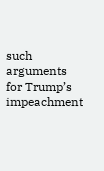such arguments for Trump’s impeachment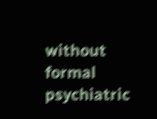without formal psychiatric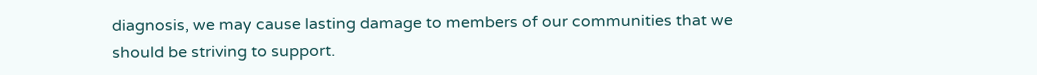diagnosis, we may cause lasting damage to members of our communities that we should be striving to support.